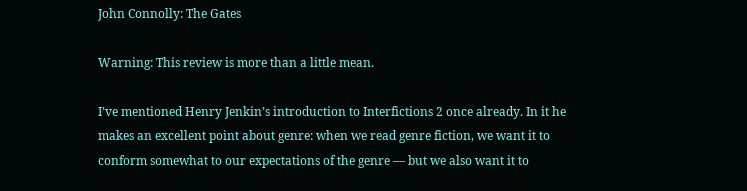John Connolly: The Gates

Warning: This review is more than a little mean.

I’ve mentioned Henry Jenkin’s introduction to Interfictions 2 once already. In it he makes an excellent point about genre: when we read genre fiction, we want it to conform somewhat to our expectations of the genre — but we also want it to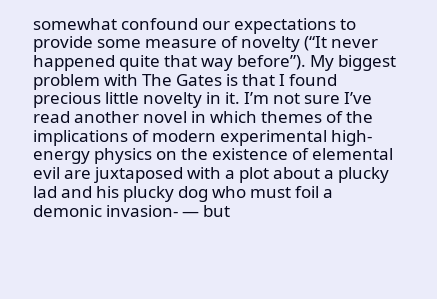somewhat confound our expectations to provide some measure of novelty (“It never happened quite that way before”). My biggest problem with The Gates is that I found precious little novelty in it. I’m not sure I’ve read another novel in which themes of the implications of modern experimental high-energy physics on the existence of elemental evil are juxtaposed with a plot about a plucky lad and his plucky dog who must foil a demonic invasion- — but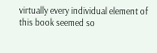virtually every individual element of this book seemed so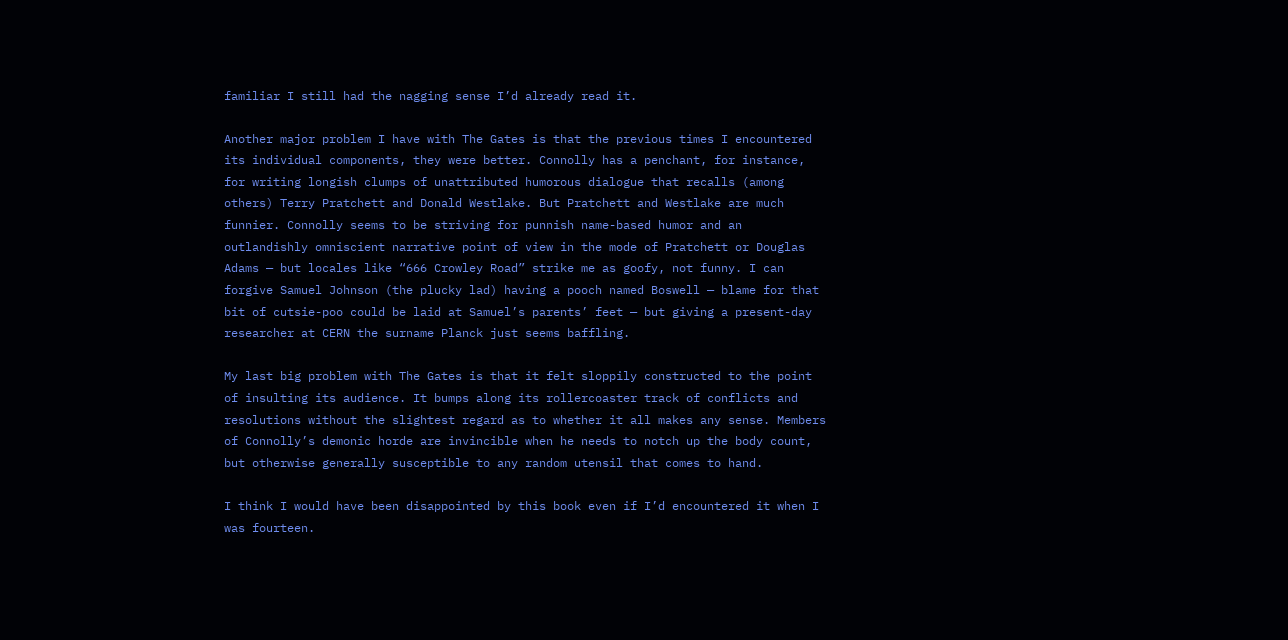familiar I still had the nagging sense I’d already read it.

Another major problem I have with The Gates is that the previous times I encountered its individual components, they were better. Connolly has a penchant, for instance, for writing longish clumps of unattributed humorous dialogue that recalls (among others) Terry Pratchett and Donald Westlake. But Pratchett and Westlake are much funnier. Connolly seems to be striving for punnish name-based humor and an outlandishly omniscient narrative point of view in the mode of Pratchett or Douglas Adams — but locales like “666 Crowley Road” strike me as goofy, not funny. I can forgive Samuel Johnson (the plucky lad) having a pooch named Boswell — blame for that bit of cutsie-poo could be laid at Samuel’s parents’ feet — but giving a present-day researcher at CERN the surname Planck just seems baffling.

My last big problem with The Gates is that it felt sloppily constructed to the point of insulting its audience. It bumps along its rollercoaster track of conflicts and resolutions without the slightest regard as to whether it all makes any sense. Members of Connolly’s demonic horde are invincible when he needs to notch up the body count, but otherwise generally susceptible to any random utensil that comes to hand.

I think I would have been disappointed by this book even if I’d encountered it when I was fourteen.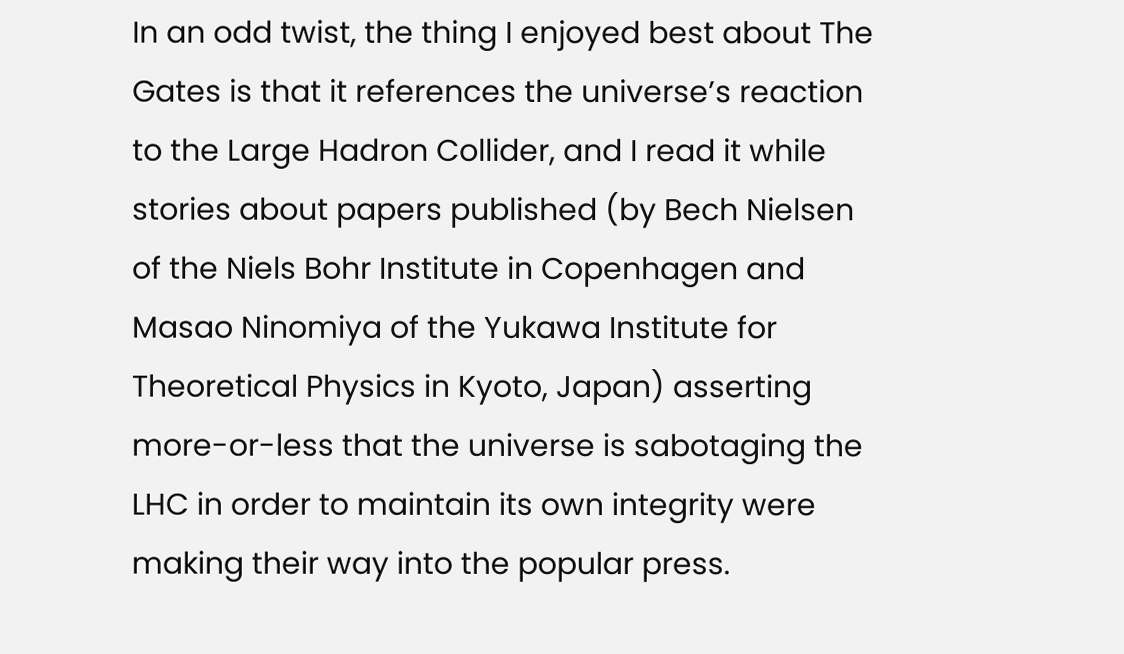In an odd twist, the thing I enjoyed best about The Gates is that it references the universe’s reaction to the Large Hadron Collider, and I read it while stories about papers published (by Bech Nielsen of the Niels Bohr Institute in Copenhagen and Masao Ninomiya of the Yukawa Institute for Theoretical Physics in Kyoto, Japan) asserting more-or-less that the universe is sabotaging the LHC in order to maintain its own integrity were making their way into the popular press.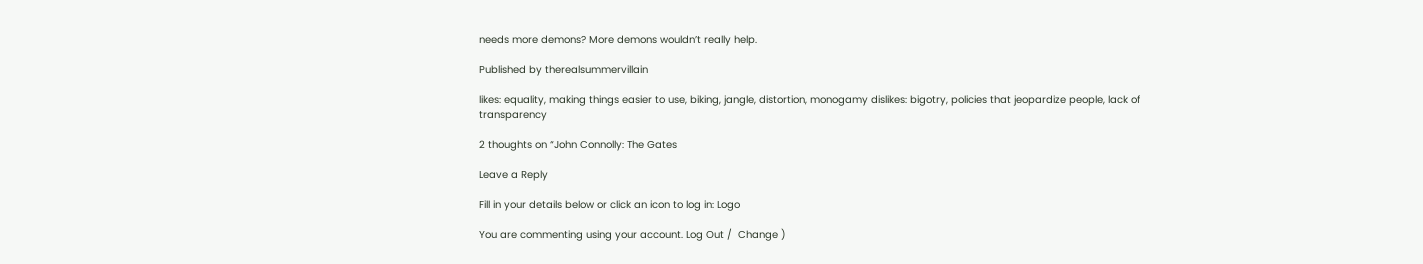needs more demons? More demons wouldn’t really help.

Published by therealsummervillain

likes: equality, making things easier to use, biking, jangle, distortion, monogamy dislikes: bigotry, policies that jeopardize people, lack of transparency

2 thoughts on “John Connolly: The Gates

Leave a Reply

Fill in your details below or click an icon to log in: Logo

You are commenting using your account. Log Out /  Change )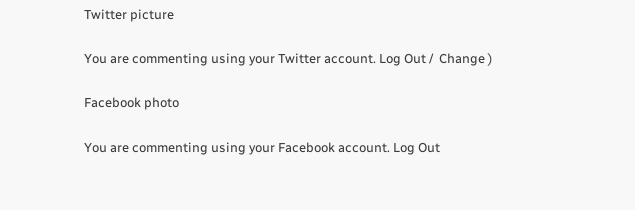Twitter picture

You are commenting using your Twitter account. Log Out /  Change )

Facebook photo

You are commenting using your Facebook account. Log Out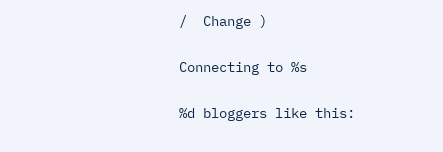/  Change )

Connecting to %s

%d bloggers like this: